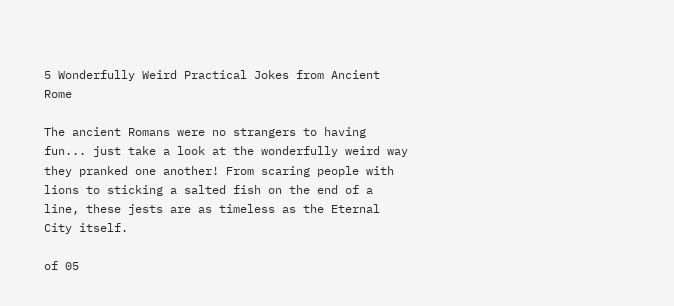5 Wonderfully Weird Practical Jokes from Ancient Rome

The ancient Romans were no strangers to having fun... just take a look at the wonderfully weird way they pranked one another! From scaring people with lions to sticking a salted fish on the end of a line, these jests are as timeless as the Eternal City itself.

of 05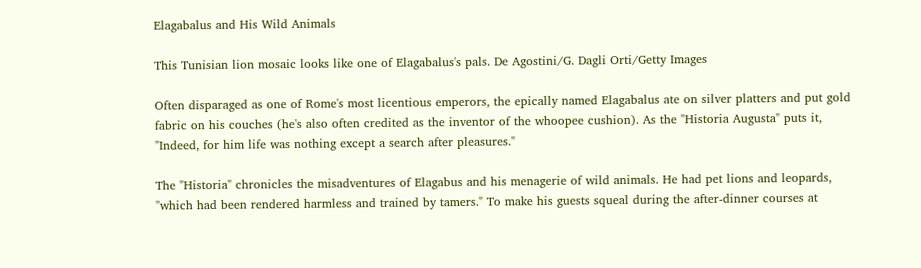Elagabalus and His Wild Animals

This Tunisian lion mosaic looks like one of Elagabalus's pals. De Agostini/G. Dagli Orti/Getty Images

Often disparaged as one of Rome's most licentious emperors, the epically named Elagabalus ate on silver platters and put gold fabric on his couches (he's also often credited as the inventor of the whoopee cushion). As the "Historia Augusta" puts it, "Indeed, for him life was nothing except a search after pleasures."

The "Historia" chronicles the misadventures of Elagabus and his menagerie of wild animals. He had pet lions and leopards, "which had been rendered harmless and trained by tamers." To make his guests squeal during the after-dinner courses at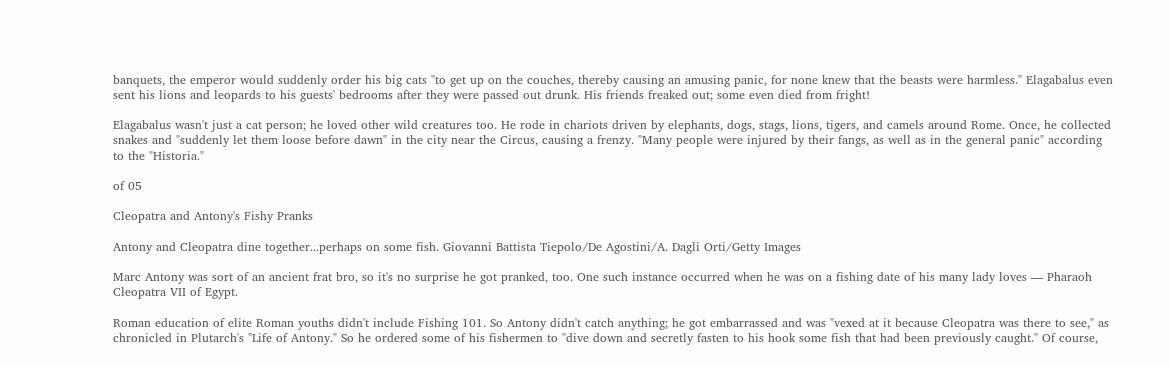banquets, the emperor would suddenly order his big cats "to get up on the couches, thereby causing an amusing panic, for none knew that the beasts were harmless." Elagabalus even sent his lions and leopards to his guests' bedrooms after they were passed out drunk. His friends freaked out; some even died from fright!

Elagabalus wasn't just a cat person; he loved other wild creatures too. He rode in chariots driven by elephants, dogs, stags, lions, tigers, and camels around Rome. Once, he collected snakes and "suddenly let them loose before dawn" in the city near the Circus, causing a frenzy. "Many people were injured by their fangs, as well as in the general panic" according to the "Historia."

of 05

Cleopatra and Antony's Fishy Pranks

Antony and Cleopatra dine together...perhaps on some fish. Giovanni Battista Tiepolo/De Agostini/A. Dagli Orti/Getty Images

Marc Antony was sort of an ancient frat bro, so it's no surprise he got pranked, too. One such instance occurred when he was on a fishing date of his many lady loves — Pharaoh Cleopatra VII of Egypt.

Roman education of elite Roman youths didn't include Fishing 101. So Antony didn't catch anything; he got embarrassed and was "vexed at it because Cleopatra was there to see," as chronicled in Plutarch's "Life of Antony." So he ordered some of his fishermen to "dive down and secretly fasten to his hook some fish that had been previously caught." Of course,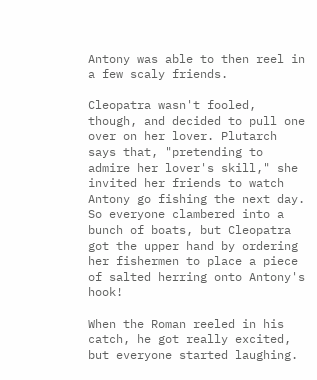Antony was able to then reel in a few scaly friends.

Cleopatra wasn't fooled, though, and decided to pull one over on her lover. Plutarch says that, "pretending to admire her lover's skill," she invited her friends to watch Antony go fishing the next day. So everyone clambered into a bunch of boats, but Cleopatra got the upper hand by ordering her fishermen to place a piece of salted herring onto Antony's hook!

When the Roman reeled in his catch, he got really excited, but everyone started laughing.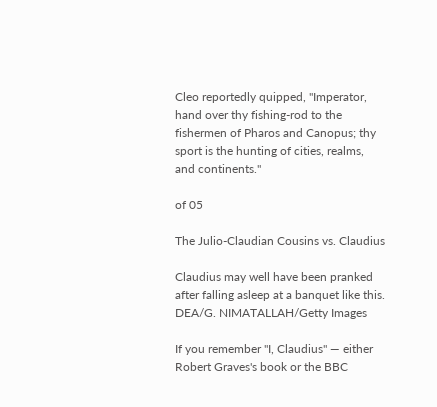Cleo reportedly quipped, "Imperator, hand over thy fishing-rod to the fishermen of Pharos and Canopus; thy sport is the hunting of cities, realms, and continents."

of 05

The Julio-Claudian Cousins vs. Claudius

Claudius may well have been pranked after falling asleep at a banquet like this. DEA/G. NIMATALLAH/Getty Images

If you remember "I, Claudius" — either Robert Graves's book or the BBC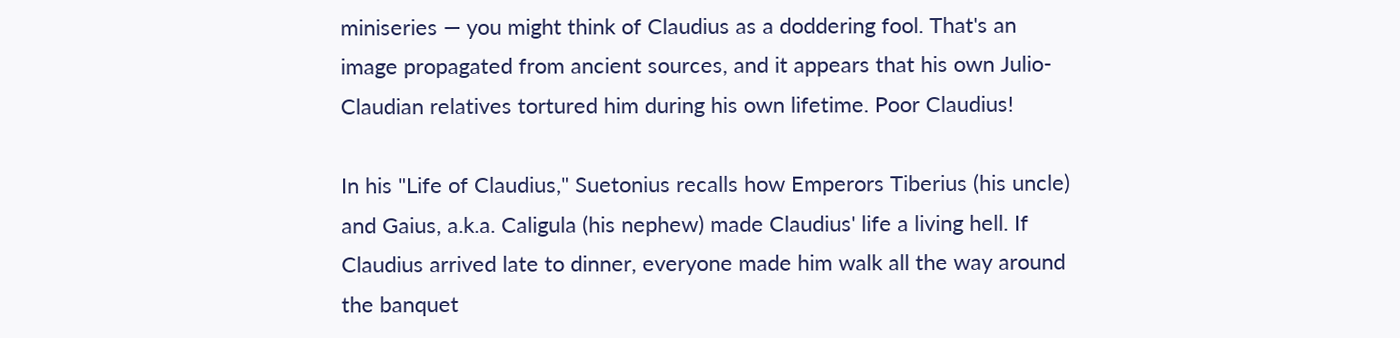miniseries — you might think of Claudius as a doddering fool. That's an image propagated from ancient sources, and it appears that his own Julio-Claudian relatives tortured him during his own lifetime. Poor Claudius!

In his "Life of Claudius," Suetonius recalls how Emperors Tiberius (his uncle) and Gaius, a.k.a. Caligula (his nephew) made Claudius' life a living hell. If Claudius arrived late to dinner, everyone made him walk all the way around the banquet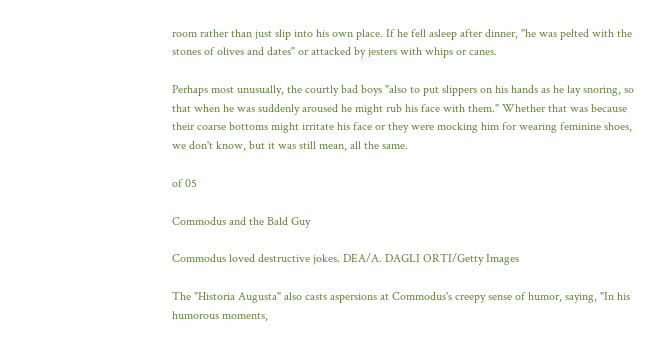room rather than just slip into his own place. If he fell asleep after dinner, "he was pelted with the stones of olives and dates" or attacked by jesters with whips or canes.

Perhaps most unusually, the courtly bad boys "also to put slippers on his hands as he lay snoring, so that when he was suddenly aroused he might rub his face with them." Whether that was because their coarse bottoms might irritate his face or they were mocking him for wearing feminine shoes, we don't know, but it was still mean, all the same.

of 05

Commodus and the Bald Guy

Commodus loved destructive jokes. DEA/A. DAGLI ORTI/Getty Images

The "Historia Augusta" also casts aspersions at Commodus's creepy sense of humor, saying, "In his humorous moments,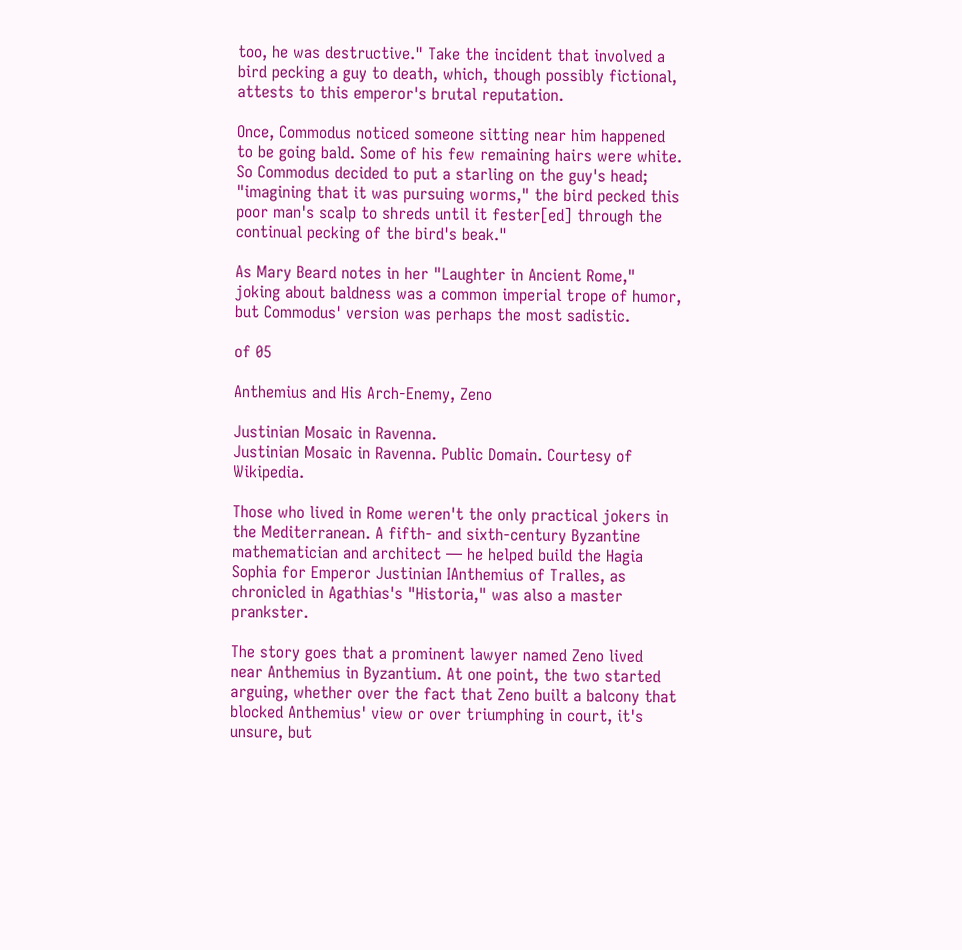too, he was destructive." Take the incident that involved a bird pecking a guy to death, which, though possibly fictional, attests to this emperor's brutal reputation.

Once, Commodus noticed someone sitting near him happened to be going bald. Some of his few remaining hairs were white. So Commodus decided to put a starling on the guy's head; "imagining that it was pursuing worms," the bird pecked this poor man's scalp to shreds until it fester[ed] through the continual pecking of the bird's beak."

As Mary Beard notes in her "Laughter in Ancient Rome," joking about baldness was a common imperial trope of humor, but Commodus' version was perhaps the most sadistic.

of 05

Anthemius and His Arch-Enemy, Zeno

Justinian Mosaic in Ravenna.
Justinian Mosaic in Ravenna. Public Domain. Courtesy of Wikipedia.

Those who lived in Rome weren't the only practical jokers in the Mediterranean. A fifth- and sixth-century Byzantine mathematician and architect — he helped build the Hagia Sophia for Emperor Justinian IAnthemius of Tralles, as chronicled in Agathias's "Historia," was also a master prankster.

The story goes that a prominent lawyer named Zeno lived near Anthemius in Byzantium. At one point, the two started arguing, whether over the fact that Zeno built a balcony that blocked Anthemius' view or over triumphing in court, it's unsure, but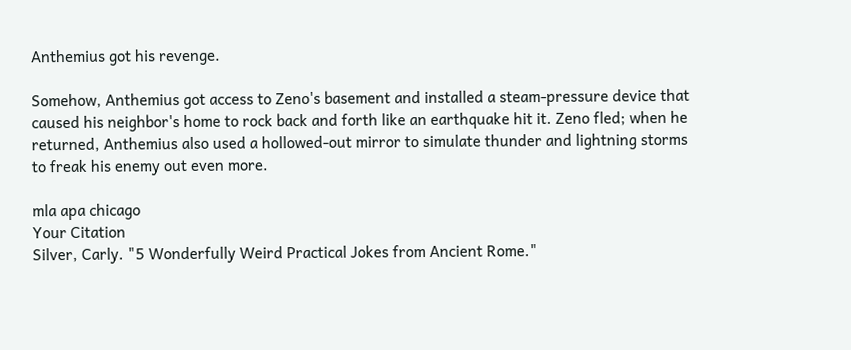Anthemius got his revenge.

Somehow, Anthemius got access to Zeno's basement and installed a steam-pressure device that caused his neighbor's home to rock back and forth like an earthquake hit it. Zeno fled; when he returned, Anthemius also used a hollowed-out mirror to simulate thunder and lightning storms to freak his enemy out even more.

mla apa chicago
Your Citation
Silver, Carly. "5 Wonderfully Weird Practical Jokes from Ancient Rome."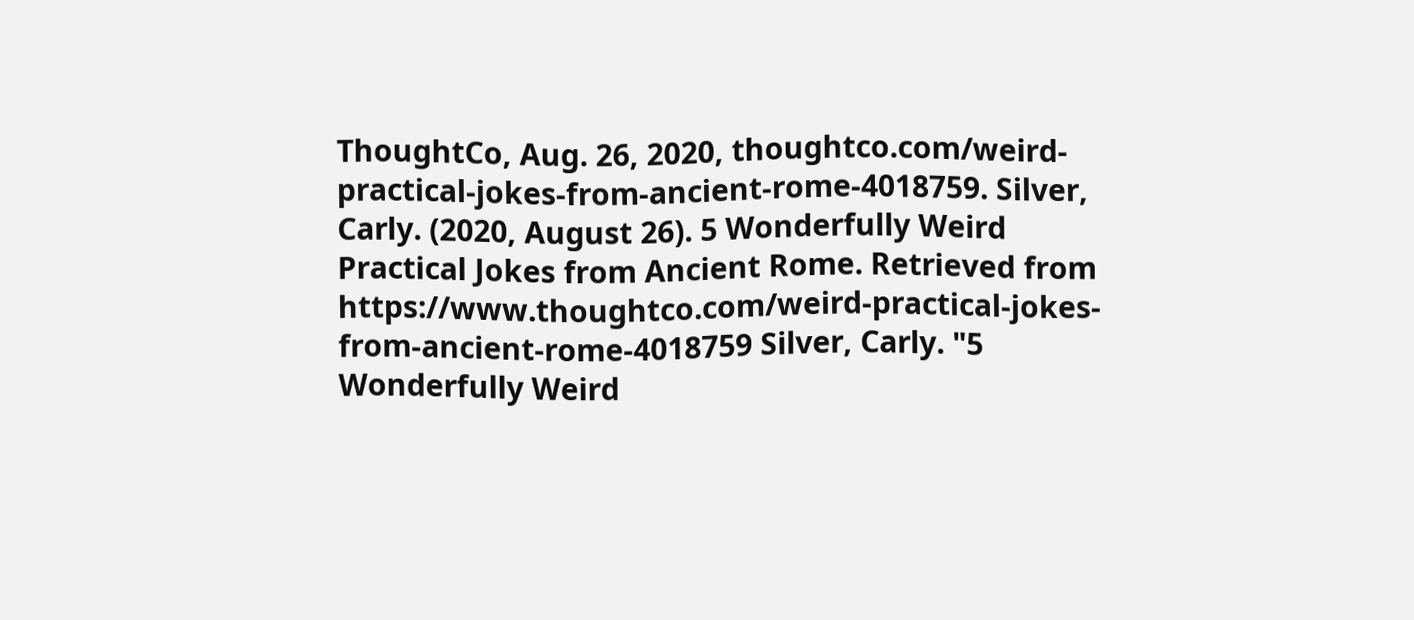ThoughtCo, Aug. 26, 2020, thoughtco.com/weird-practical-jokes-from-ancient-rome-4018759. Silver, Carly. (2020, August 26). 5 Wonderfully Weird Practical Jokes from Ancient Rome. Retrieved from https://www.thoughtco.com/weird-practical-jokes-from-ancient-rome-4018759 Silver, Carly. "5 Wonderfully Weird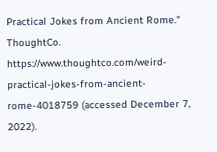Practical Jokes from Ancient Rome." ThoughtCo. https://www.thoughtco.com/weird-practical-jokes-from-ancient-rome-4018759 (accessed December 7, 2022).